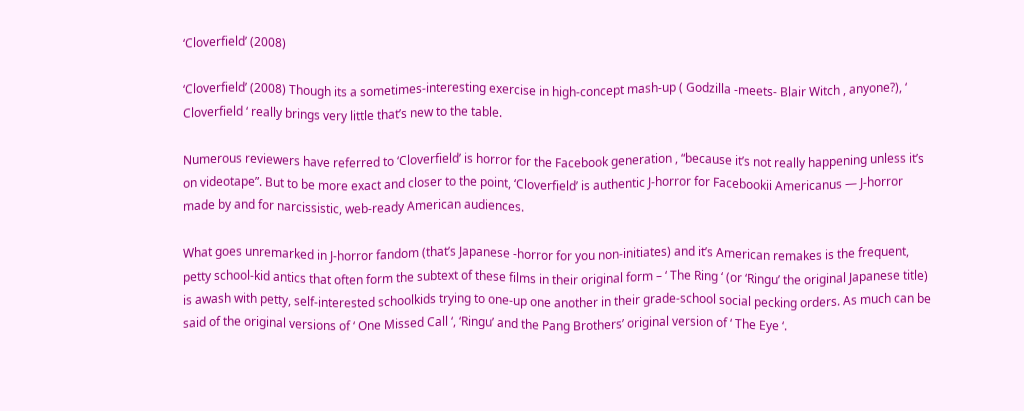‘Cloverfield’ (2008)

‘Cloverfield’ (2008) Though its a sometimes-interesting exercise in high-concept mash-up ( Godzilla -meets- Blair Witch , anyone?), ‘ Cloverfield ‘ really brings very little that’s new to the table.

Numerous reviewers have referred to ‘Cloverfield’ is horror for the Facebook generation , “because it’s not really happening unless it’s on videotape”. But to be more exact and closer to the point, ‘Cloverfield’ is authentic J-horror for Facebookii Americanus — J-horror made by and for narcissistic, web-ready American audiences.

What goes unremarked in J-horror fandom (that’s Japanese -horror for you non-initiates) and it’s American remakes is the frequent, petty school-kid antics that often form the subtext of these films in their original form – ‘ The Ring ‘ (or ‘Ringu’ the original Japanese title) is awash with petty, self-interested schoolkids trying to one-up one another in their grade-school social pecking orders. As much can be said of the original versions of ‘ One Missed Call ‘, ‘Ringu’ and the Pang Brothers’ original version of ‘ The Eye ‘.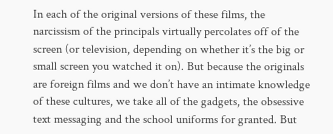In each of the original versions of these films, the narcissism of the principals virtually percolates off of the screen (or television, depending on whether it’s the big or small screen you watched it on). But because the originals are foreign films and we don’t have an intimate knowledge of these cultures, we take all of the gadgets, the obsessive text messaging and the school uniforms for granted. But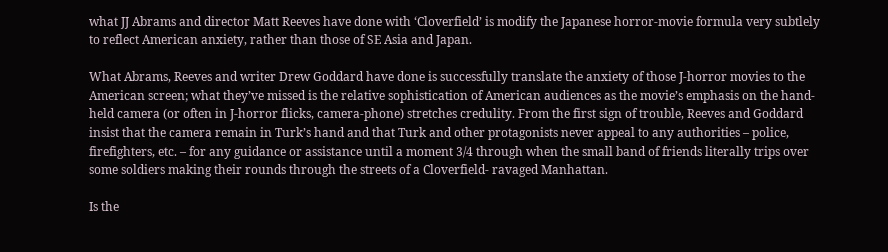what JJ Abrams and director Matt Reeves have done with ‘Cloverfield’ is modify the Japanese horror-movie formula very subtlely to reflect American anxiety, rather than those of SE Asia and Japan.

What Abrams, Reeves and writer Drew Goddard have done is successfully translate the anxiety of those J-horror movies to the American screen; what they’ve missed is the relative sophistication of American audiences as the movie’s emphasis on the hand-held camera (or often in J-horror flicks, camera-phone) stretches credulity. From the first sign of trouble, Reeves and Goddard insist that the camera remain in Turk’s hand and that Turk and other protagonists never appeal to any authorities – police, firefighters, etc. – for any guidance or assistance until a moment 3/4 through when the small band of friends literally trips over some soldiers making their rounds through the streets of a Cloverfield- ravaged Manhattan.

Is the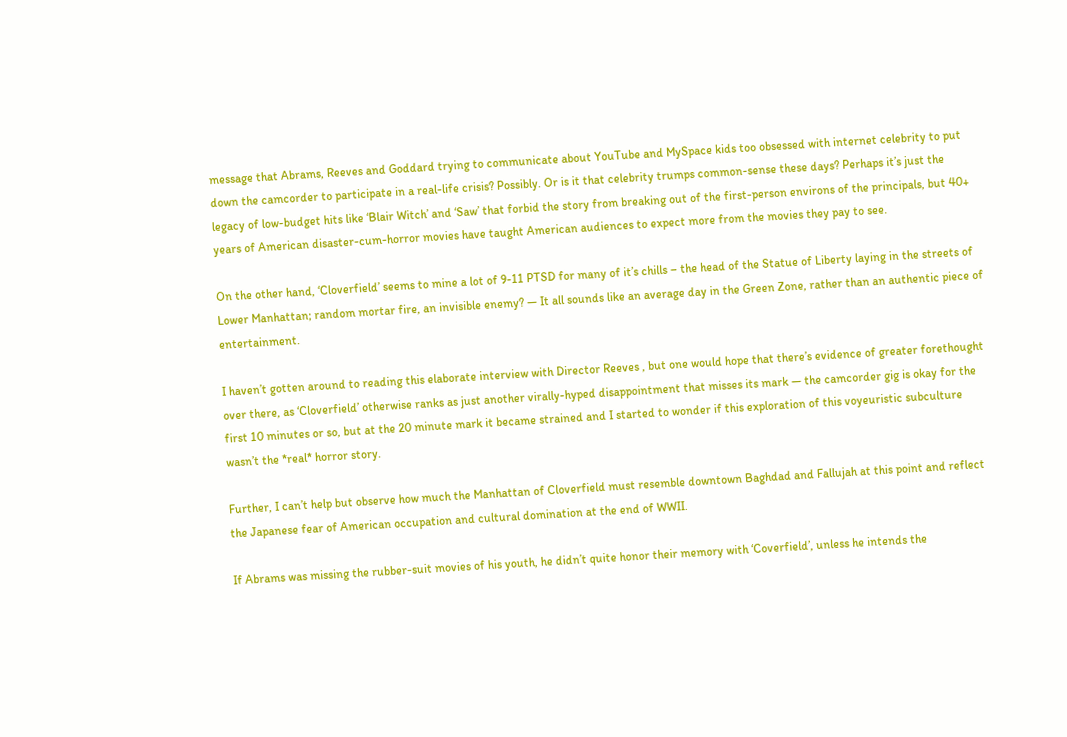message that Abrams, Reeves and Goddard trying to communicate about YouTube and MySpace kids too obsessed with internet celebrity to put down the camcorder to participate in a real-life crisis? Possibly. Or is it that celebrity trumps common-sense these days? Perhaps it’s just the legacy of low-budget hits like ‘Blair Witch’ and ‘Saw’ that forbid the story from breaking out of the first-person environs of the principals, but 40+ years of American disaster-cum-horror movies have taught American audiences to expect more from the movies they pay to see.

On the other hand, ‘Cloverfield’ seems to mine a lot of 9-11 PTSD for many of it’s chills – the head of the Statue of Liberty laying in the streets of Lower Manhattan; random mortar fire, an invisible enemy? — It all sounds like an average day in the Green Zone, rather than an authentic piece of entertainment.

I haven’t gotten around to reading this elaborate interview with Director Reeves , but one would hope that there’s evidence of greater forethought over there, as ‘Cloverfield’ otherwise ranks as just another virally-hyped disappointment that misses its mark — the camcorder gig is okay for the first 10 minutes or so, but at the 20 minute mark it became strained and I started to wonder if this exploration of this voyeuristic subculture wasn’t the *real* horror story.

Further, I can’t help but observe how much the Manhattan of Cloverfield must resemble downtown Baghdad and Fallujah at this point and reflect the Japanese fear of American occupation and cultural domination at the end of WWII.

If Abrams was missing the rubber-suit movies of his youth, he didn’t quite honor their memory with ‘Coverfield’, unless he intends the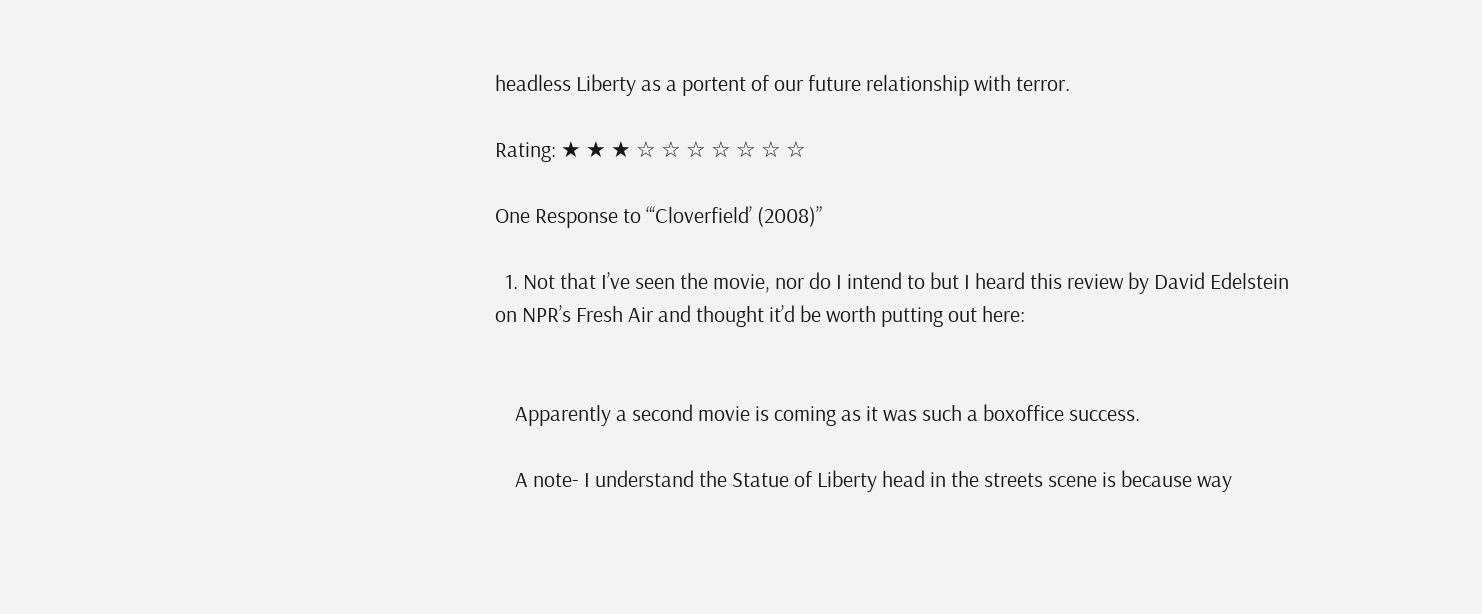headless Liberty as a portent of our future relationship with terror.

Rating: ★ ★ ★ ☆ ☆ ☆ ☆ ☆ ☆ ☆

One Response to “‘Cloverfield’ (2008)”

  1. Not that I’ve seen the movie, nor do I intend to but I heard this review by David Edelstein on NPR’s Fresh Air and thought it’d be worth putting out here:


    Apparently a second movie is coming as it was such a boxoffice success.

    A note- I understand the Statue of Liberty head in the streets scene is because way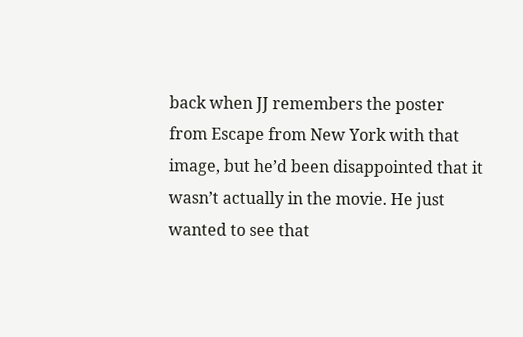back when JJ remembers the poster from Escape from New York with that image, but he’d been disappointed that it wasn’t actually in the movie. He just wanted to see that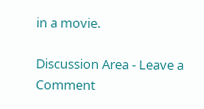in a movie.

Discussion Area - Leave a Comment